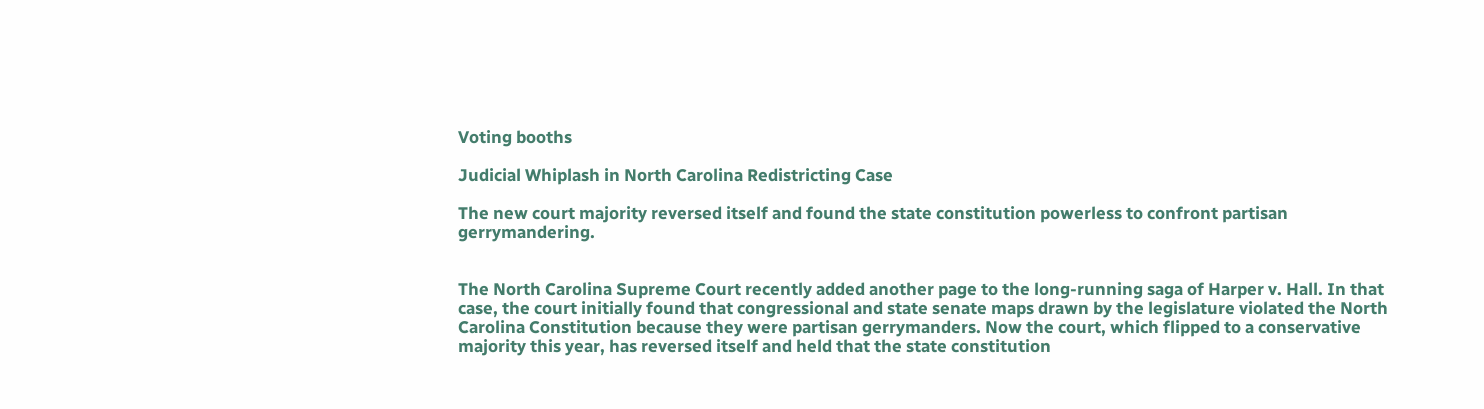Voting booths

Judicial Whiplash in North Carolina Redistricting Case

The new court majority reversed itself and found the state constitution powerless to confront partisan gerrymandering.


The North Carolina Supreme Court recently added another page to the long-running saga of Harper v. Hall. In that case, the court initially found that congressional and state senate maps drawn by the legislature violated the North Carolina Constitution because they were partisan gerrymanders. Now the court, which flipped to a conservative majority this year, has reversed itself and held that the state constitution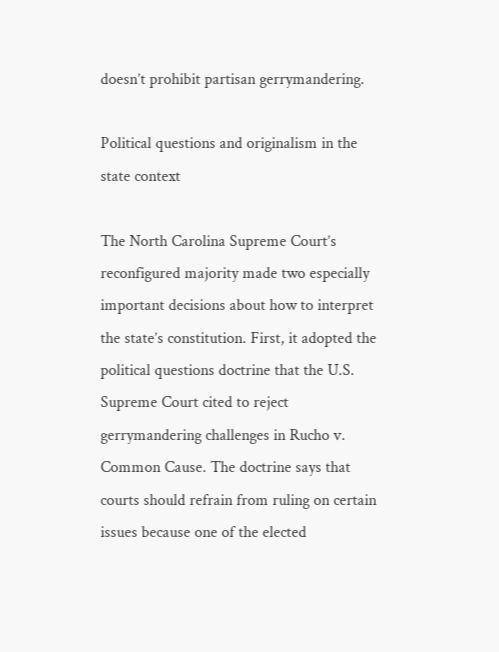doesn’t prohibit partisan gerrymandering.

Political questions and originalism in the state context

The North Carolina Supreme Court’s reconfigured majority made two especially important decisions about how to interpret the state’s constitution. First, it adopted the political questions doctrine that the U.S. Supreme Court cited to reject gerrymandering challenges in Rucho v. Common Cause. The doctrine says that courts should refrain from ruling on certain issues because one of the elected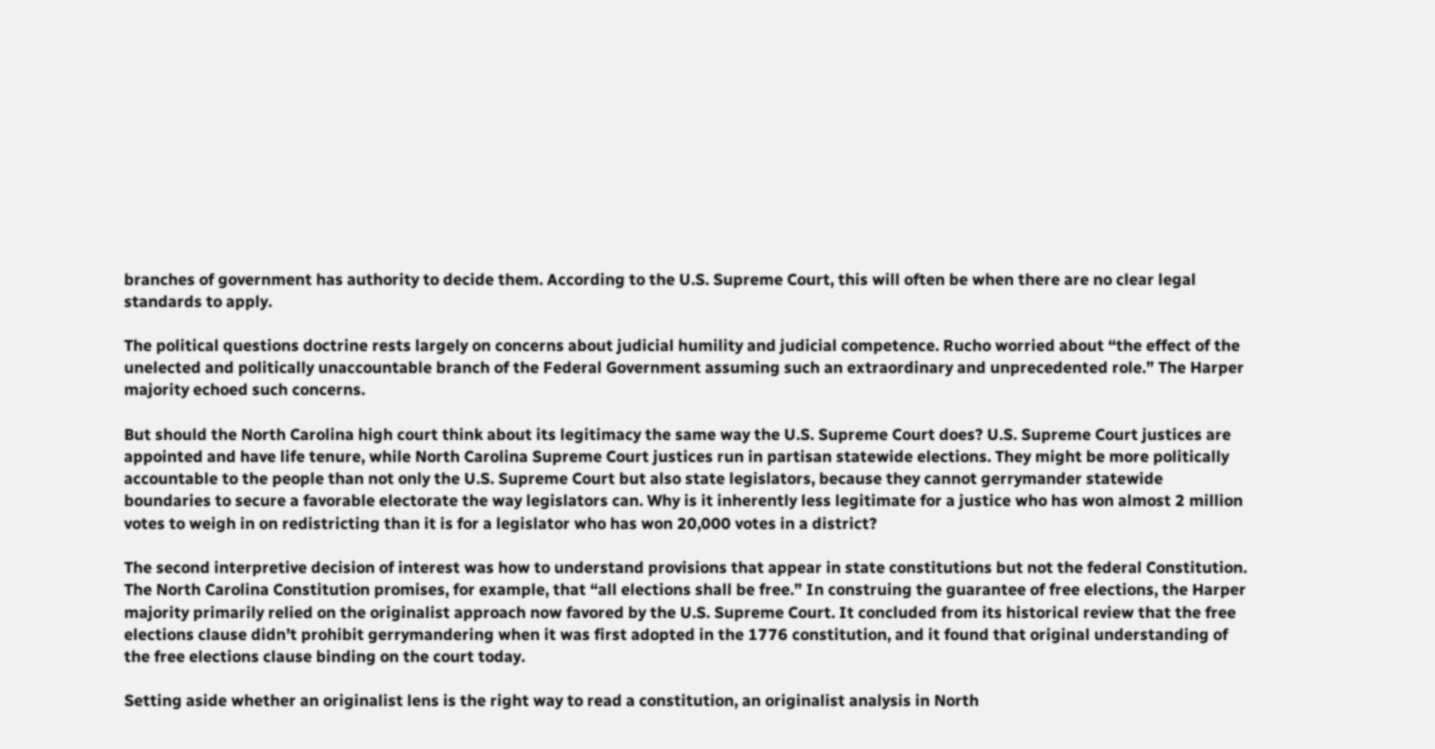branches of government has authority to decide them. According to the U.S. Supreme Court, this will often be when there are no clear legal standards to apply.

The political questions doctrine rests largely on concerns about judicial humility and judicial competence. Rucho worried about “the effect of the unelected and politically unaccountable branch of the Federal Government assuming such an extraordinary and unprecedented role.” The Harper majority echoed such concerns.

But should the North Carolina high court think about its legitimacy the same way the U.S. Supreme Court does? U.S. Supreme Court justices are appointed and have life tenure, while North Carolina Supreme Court justices run in partisan statewide elections. They might be more politically accountable to the people than not only the U.S. Supreme Court but also state legislators, because they cannot gerrymander statewide boundaries to secure a favorable electorate the way legislators can. Why is it inherently less legitimate for a justice who has won almost 2 million votes to weigh in on redistricting than it is for a legislator who has won 20,000 votes in a district?

The second interpretive decision of interest was how to understand provisions that appear in state constitutions but not the federal Constitution. The North Carolina Constitution promises, for example, that “all elections shall be free.” In construing the guarantee of free elections, the Harper majority primarily relied on the originalist approach now favored by the U.S. Supreme Court. It concluded from its historical review that the free elections clause didn’t prohibit gerrymandering when it was first adopted in the 1776 constitution, and it found that original understanding of the free elections clause binding on the court today.

Setting aside whether an originalist lens is the right way to read a constitution, an originalist analysis in North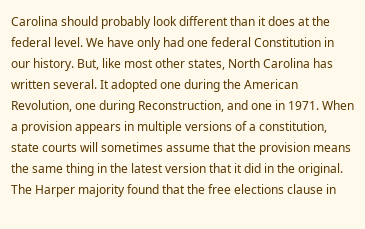Carolina should probably look different than it does at the federal level. We have only had one federal Constitution in our history. But, like most other states, North Carolina has written several. It adopted one during the American Revolution, one during Reconstruction, and one in 1971. When a provision appears in multiple versions of a constitution, state courts will sometimes assume that the provision means the same thing in the latest version that it did in the original. The Harper majority found that the free elections clause in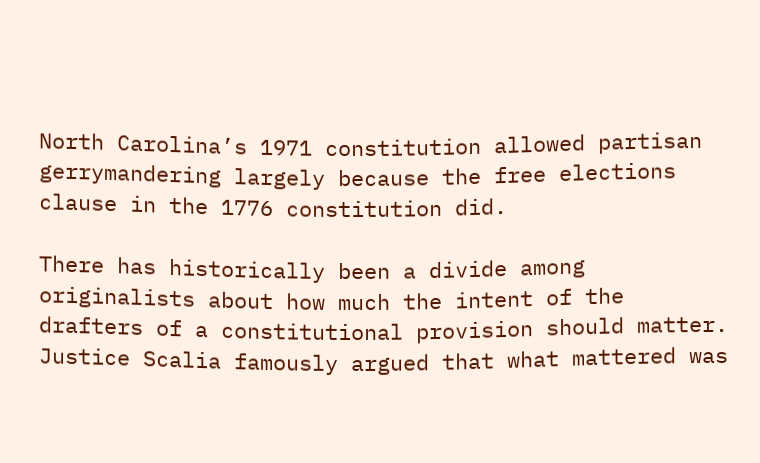North Carolina’s 1971 constitution allowed partisan gerrymandering largely because the free elections clause in the 1776 constitution did.

There has historically been a divide among originalists about how much the intent of the drafters of a constitutional provision should matter. Justice Scalia famously argued that what mattered was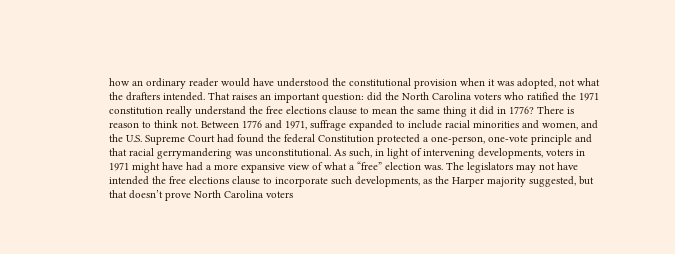how an ordinary reader would have understood the constitutional provision when it was adopted, not what the drafters intended. That raises an important question: did the North Carolina voters who ratified the 1971 constitution really understand the free elections clause to mean the same thing it did in 1776? There is reason to think not. Between 1776 and 1971, suffrage expanded to include racial minorities and women, and the U.S. Supreme Court had found the federal Constitution protected a one-person, one-vote principle and that racial gerrymandering was unconstitutional. As such, in light of intervening developments, voters in 1971 might have had a more expansive view of what a “free” election was. The legislators may not have intended the free elections clause to incorporate such developments, as the Harper majority suggested, but that doesn’t prove North Carolina voters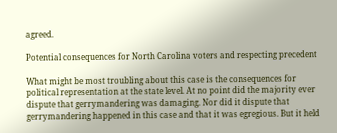agreed.

Potential consequences for North Carolina voters and respecting precedent

What might be most troubling about this case is the consequences for political representation at the state level. At no point did the majority ever dispute that gerrymandering was damaging. Nor did it dispute that gerrymandering happened in this case and that it was egregious. But it held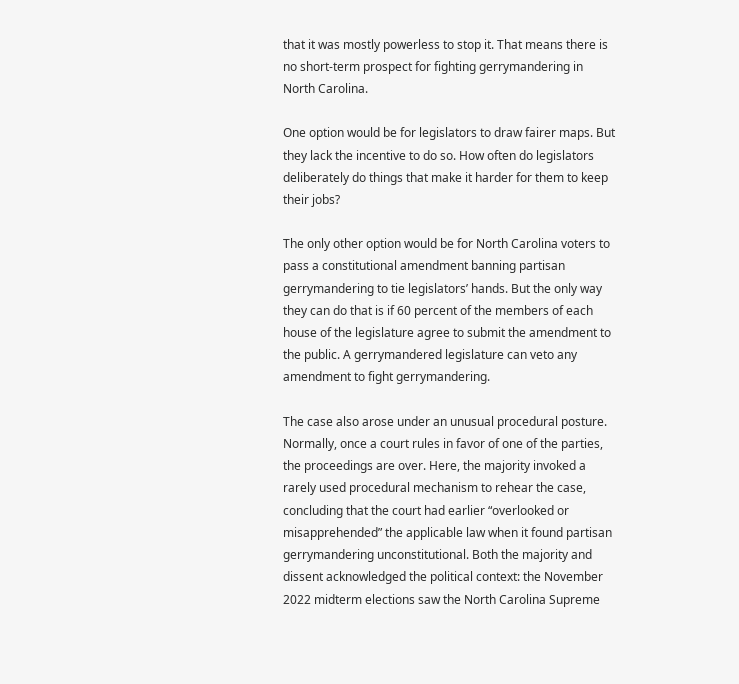that it was mostly powerless to stop it. That means there is no short-term prospect for fighting gerrymandering in North Carolina.

One option would be for legislators to draw fairer maps. But they lack the incentive to do so. How often do legislators deliberately do things that make it harder for them to keep their jobs?

The only other option would be for North Carolina voters to pass a constitutional amendment banning partisan gerrymandering to tie legislators’ hands. But the only way they can do that is if 60 percent of the members of each house of the legislature agree to submit the amendment to the public. A gerrymandered legislature can veto any amendment to fight gerrymandering.

The case also arose under an unusual procedural posture. Normally, once a court rules in favor of one of the parties, the proceedings are over. Here, the majority invoked a rarely used procedural mechanism to rehear the case, concluding that the court had earlier “overlooked or misapprehended” the applicable law when it found partisan gerrymandering unconstitutional. Both the majority and dissent acknowledged the political context: the November 2022 midterm elections saw the North Carolina Supreme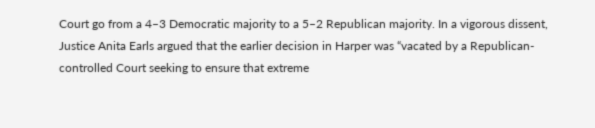Court go from a 4–3 Democratic majority to a 5–2 Republican majority. In a vigorous dissent, Justice Anita Earls argued that the earlier decision in Harper was “vacated by a Republican-controlled Court seeking to ensure that extreme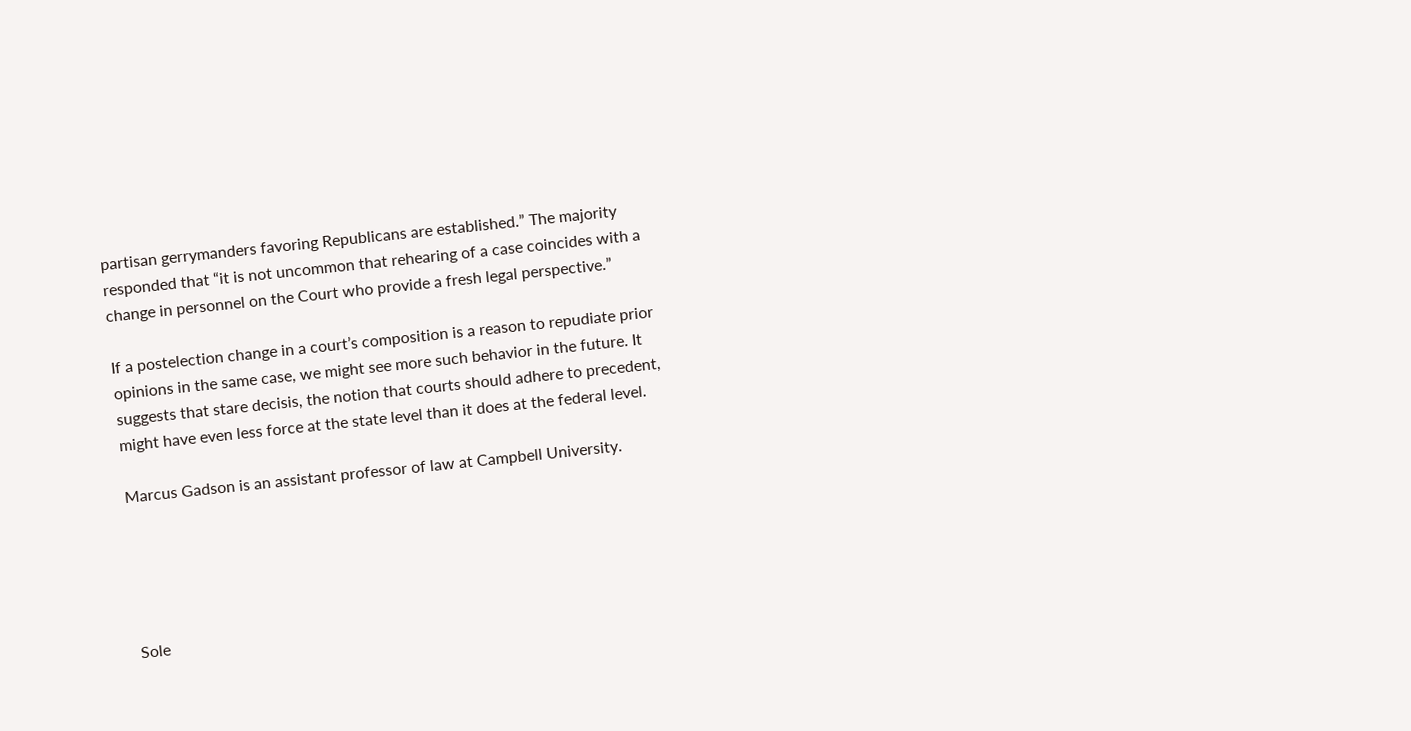partisan gerrymanders favoring Republicans are established.” The majority responded that “it is not uncommon that rehearing of a case coincides with a change in personnel on the Court who provide a fresh legal perspective.”

If a postelection change in a court’s composition is a reason to repudiate prior opinions in the same case, we might see more such behavior in the future. It suggests that stare decisis, the notion that courts should adhere to precedent, might have even less force at the state level than it does at the federal level.

Marcus Gadson is an assistant professor of law at Campbell University.





Sole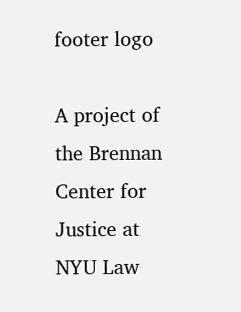footer logo

A project of the Brennan Center for Justice at NYU Law